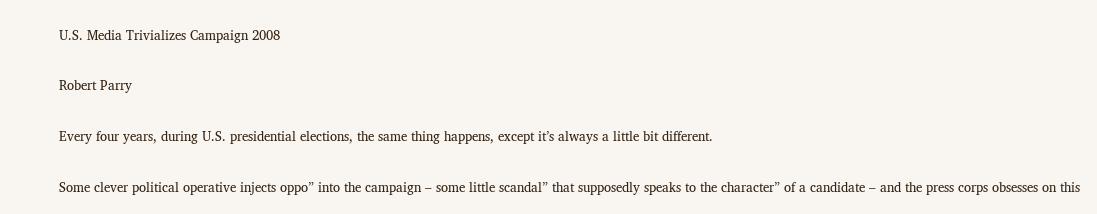U.S. Media Trivializes Campaign 2008

Robert Parry

Every four years, during U.S. presidential elections, the same thing happens, except it’s always a little bit different.

Some clever political operative injects oppo” into the campaign – some little scandal” that supposedly speaks to the character” of a candidate – and the press corps obsesses on this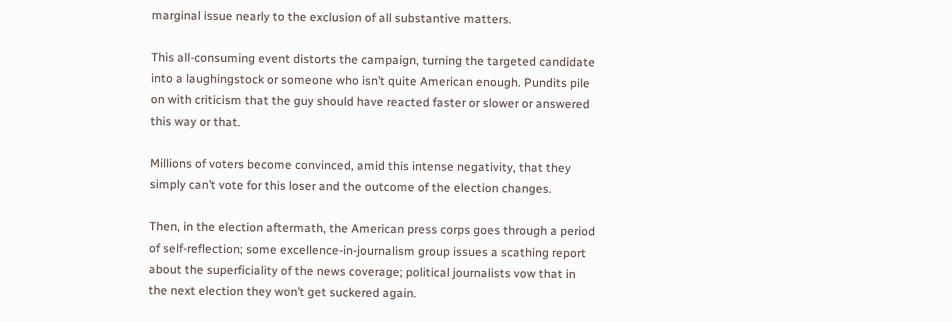marginal issue nearly to the exclusion of all substantive matters.

This all-consuming event distorts the campaign, turning the targeted candidate into a laughingstock or someone who isn’t quite American enough. Pundits pile on with criticism that the guy should have reacted faster or slower or answered this way or that.

Millions of voters become convinced, amid this intense negativity, that they simply can’t vote for this loser and the outcome of the election changes.

Then, in the election aftermath, the American press corps goes through a period of self-reflection; some excellence-in-journalism group issues a scathing report about the superficiality of the news coverage; political journalists vow that in the next election they won’t get suckered again.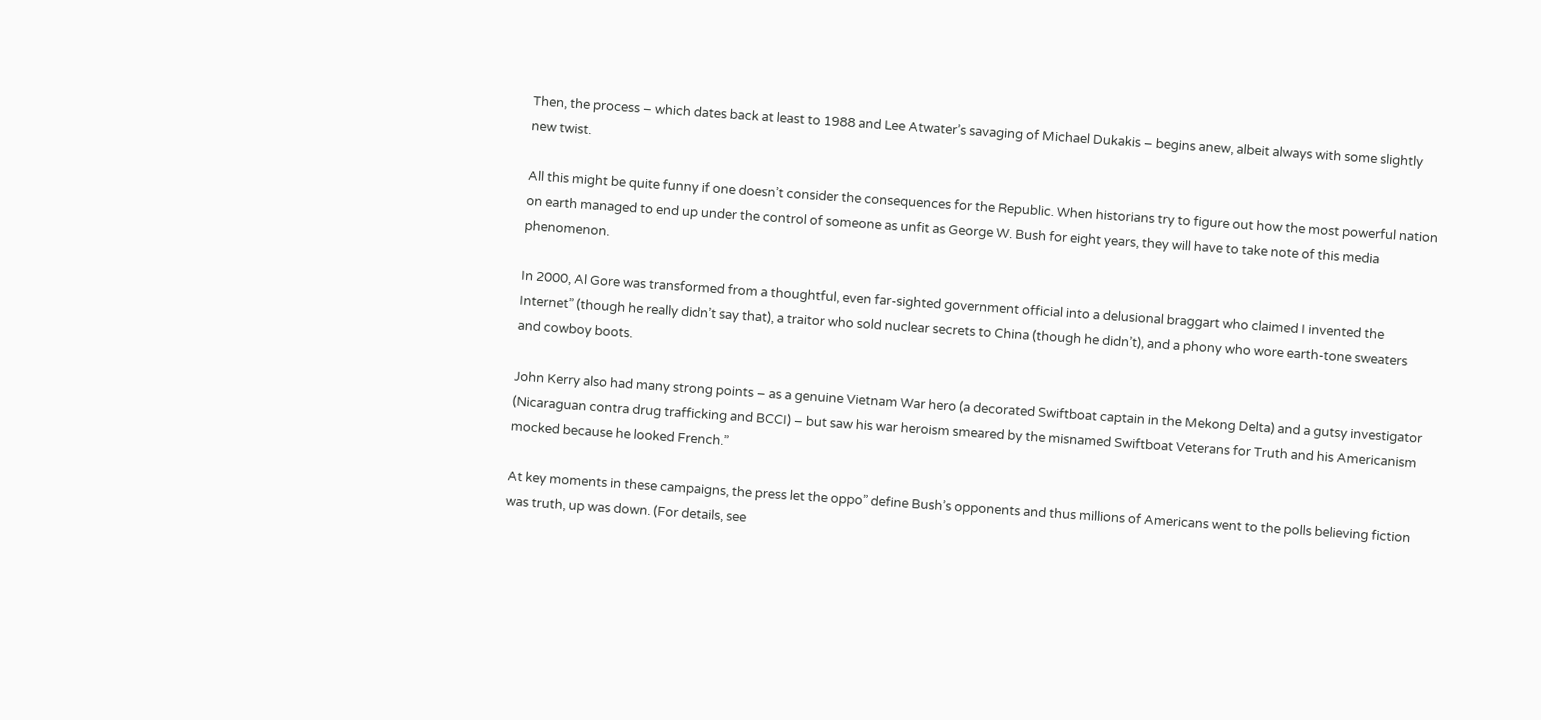Then, the process – which dates back at least to 1988 and Lee Atwater’s savaging of Michael Dukakis – begins anew, albeit always with some slightly new twist.

All this might be quite funny if one doesn’t consider the consequences for the Republic. When historians try to figure out how the most powerful nation on earth managed to end up under the control of someone as unfit as George W. Bush for eight years, they will have to take note of this media phenomenon.

In 2000, Al Gore was transformed from a thoughtful, even far-sighted government official into a delusional braggart who claimed I invented the Internet” (though he really didn’t say that), a traitor who sold nuclear secrets to China (though he didn’t), and a phony who wore earth-tone sweaters and cowboy boots.

John Kerry also had many strong points – as a genuine Vietnam War hero (a decorated Swiftboat captain in the Mekong Delta) and a gutsy investigator (Nicaraguan contra drug trafficking and BCCI) – but saw his war heroism smeared by the misnamed Swiftboat Veterans for Truth and his Americanism mocked because he looked French.”

At key moments in these campaigns, the press let the oppo” define Bush’s opponents and thus millions of Americans went to the polls believing fiction was truth, up was down. (For details, see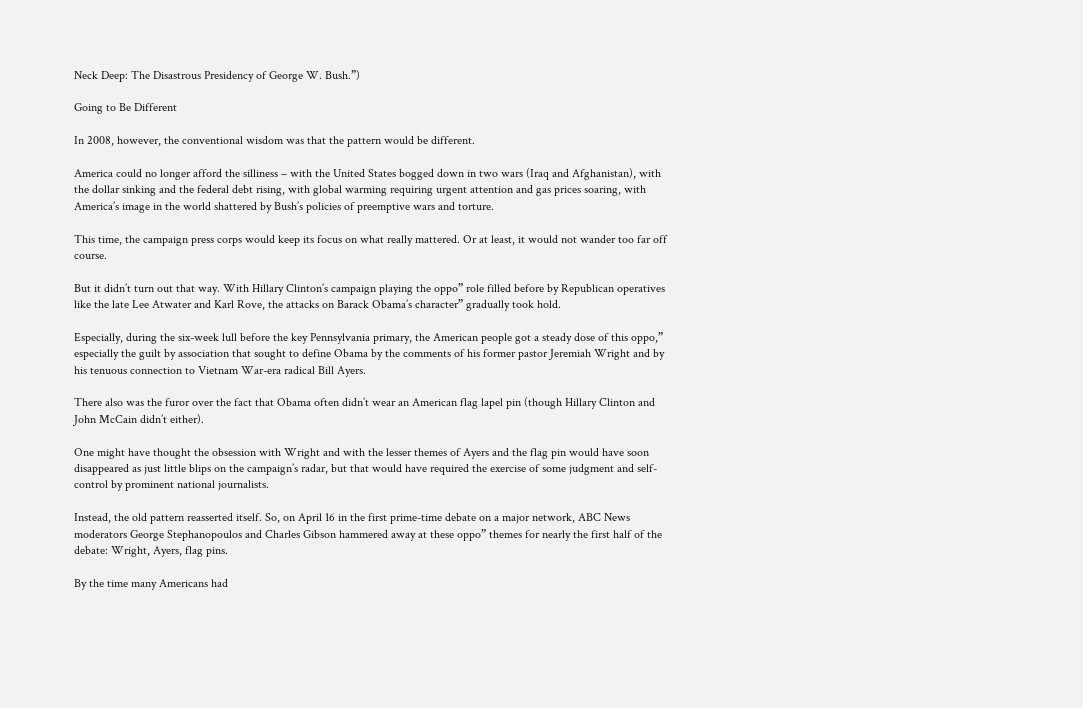Neck Deep: The Disastrous Presidency of George W. Bush.”)

Going to Be Different

In 2008, however, the conventional wisdom was that the pattern would be different.

America could no longer afford the silliness – with the United States bogged down in two wars (Iraq and Afghanistan), with the dollar sinking and the federal debt rising, with global warming requiring urgent attention and gas prices soaring, with America’s image in the world shattered by Bush’s policies of preemptive wars and torture.

This time, the campaign press corps would keep its focus on what really mattered. Or at least, it would not wander too far off course.

But it didn’t turn out that way. With Hillary Clinton’s campaign playing the oppo” role filled before by Republican operatives like the late Lee Atwater and Karl Rove, the attacks on Barack Obama’s character” gradually took hold.

Especially, during the six-week lull before the key Pennsylvania primary, the American people got a steady dose of this oppo,” especially the guilt by association that sought to define Obama by the comments of his former pastor Jeremiah Wright and by his tenuous connection to Vietnam War-era radical Bill Ayers.

There also was the furor over the fact that Obama often didn’t wear an American flag lapel pin (though Hillary Clinton and John McCain didn’t either).

One might have thought the obsession with Wright and with the lesser themes of Ayers and the flag pin would have soon disappeared as just little blips on the campaign’s radar, but that would have required the exercise of some judgment and self-control by prominent national journalists.

Instead, the old pattern reasserted itself. So, on April 16 in the first prime-time debate on a major network, ABC News moderators George Stephanopoulos and Charles Gibson hammered away at these oppo” themes for nearly the first half of the debate: Wright, Ayers, flag pins.

By the time many Americans had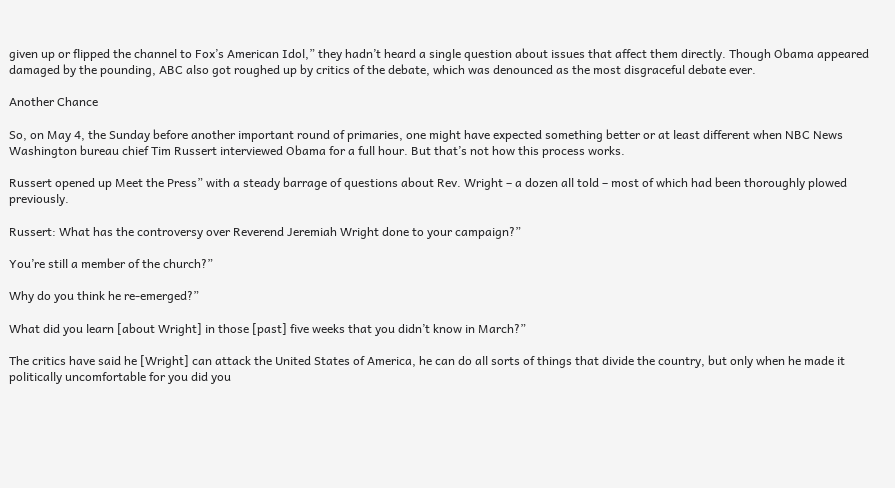given up or flipped the channel to Fox’s American Idol,” they hadn’t heard a single question about issues that affect them directly. Though Obama appeared damaged by the pounding, ABC also got roughed up by critics of the debate, which was denounced as the most disgraceful debate ever.

Another Chance

So, on May 4, the Sunday before another important round of primaries, one might have expected something better or at least different when NBC News Washington bureau chief Tim Russert interviewed Obama for a full hour. But that’s not how this process works.

Russert opened up Meet the Press” with a steady barrage of questions about Rev. Wright – a dozen all told – most of which had been thoroughly plowed previously.

Russert: What has the controversy over Reverend Jeremiah Wright done to your campaign?”

You’re still a member of the church?”

Why do you think he re-emerged?”

What did you learn [about Wright] in those [past] five weeks that you didn’t know in March?”

The critics have said he [Wright] can attack the United States of America, he can do all sorts of things that divide the country, but only when he made it politically uncomfortable for you did you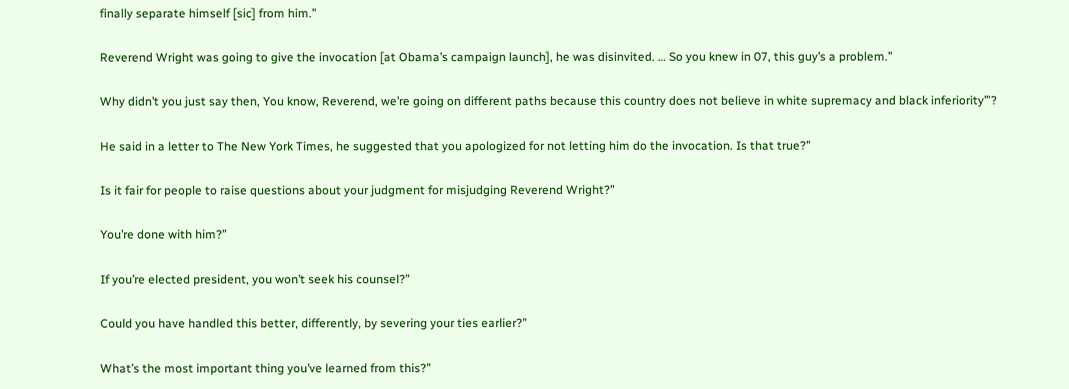finally separate himself [sic] from him.”

Reverend Wright was going to give the invocation [at Obama’s campaign launch], he was disinvited. … So you knew in 07, this guy’s a problem.”

Why didn’t you just say then, You know, Reverend, we’re going on different paths because this country does not believe in white supremacy and black inferiority’”?

He said in a letter to The New York Times, he suggested that you apologized for not letting him do the invocation. Is that true?”

Is it fair for people to raise questions about your judgment for misjudging Reverend Wright?”

You’re done with him?”

If you’re elected president, you won’t seek his counsel?”

Could you have handled this better, differently, by severing your ties earlier?”

What’s the most important thing you’ve learned from this?”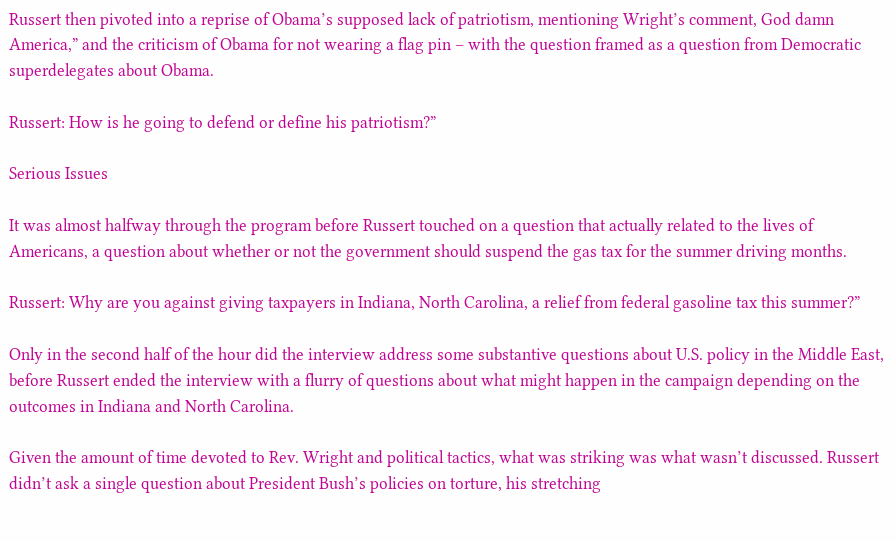Russert then pivoted into a reprise of Obama’s supposed lack of patriotism, mentioning Wright’s comment, God damn America,” and the criticism of Obama for not wearing a flag pin – with the question framed as a question from Democratic superdelegates about Obama.

Russert: How is he going to defend or define his patriotism?”

Serious Issues

It was almost halfway through the program before Russert touched on a question that actually related to the lives of Americans, a question about whether or not the government should suspend the gas tax for the summer driving months.

Russert: Why are you against giving taxpayers in Indiana, North Carolina, a relief from federal gasoline tax this summer?”

Only in the second half of the hour did the interview address some substantive questions about U.S. policy in the Middle East, before Russert ended the interview with a flurry of questions about what might happen in the campaign depending on the outcomes in Indiana and North Carolina.

Given the amount of time devoted to Rev. Wright and political tactics, what was striking was what wasn’t discussed. Russert didn’t ask a single question about President Bush’s policies on torture, his stretching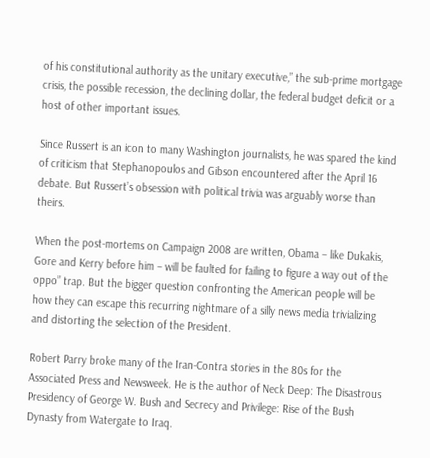of his constitutional authority as the unitary executive,” the sub-prime mortgage crisis, the possible recession, the declining dollar, the federal budget deficit or a host of other important issues.

Since Russert is an icon to many Washington journalists, he was spared the kind of criticism that Stephanopoulos and Gibson encountered after the April 16 debate. But Russert’s obsession with political trivia was arguably worse than theirs.

When the post-mortems on Campaign 2008 are written, Obama – like Dukakis, Gore and Kerry before him – will be faulted for failing to figure a way out of the oppo” trap. But the bigger question confronting the American people will be how they can escape this recurring nightmare of a silly news media trivializing and distorting the selection of the President.

Robert Parry broke many of the Iran-Contra stories in the 80s for the Associated Press and Newsweek. He is the author of Neck Deep: The Disastrous Presidency of George W. Bush and Secrecy and Privilege: Rise of the Bush Dynasty from Watergate to Iraq.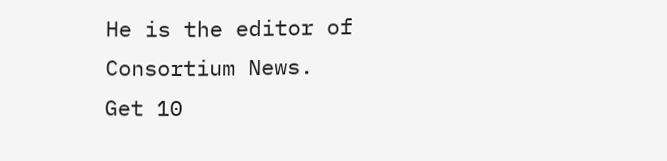He is the editor of Consortium News.
Get 10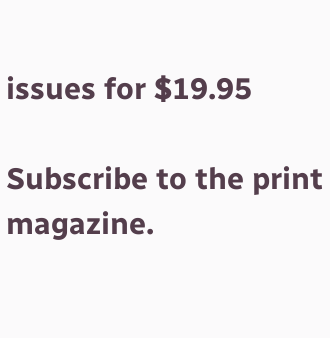issues for $19.95

Subscribe to the print magazine.